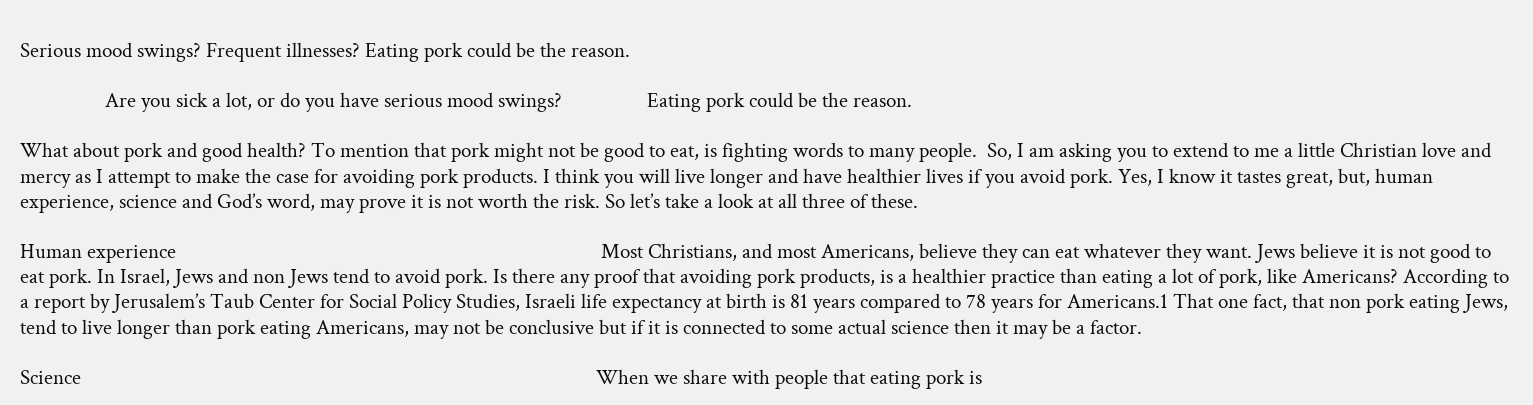Serious mood swings? Frequent illnesses? Eating pork could be the reason.

                 Are you sick a lot, or do you have serious mood swings?                 Eating pork could be the reason.

What about pork and good health? To mention that pork might not be good to eat, is fighting words to many people.  So, I am asking you to extend to me a little Christian love and mercy as I attempt to make the case for avoiding pork products. I think you will live longer and have healthier lives if you avoid pork. Yes, I know it tastes great, but, human experience, science and God’s word, may prove it is not worth the risk. So let’s take a look at all three of these.

Human experience                                                                                     Most Christians, and most Americans, believe they can eat whatever they want. Jews believe it is not good to eat pork. In Israel, Jews and non Jews tend to avoid pork. Is there any proof that avoiding pork products, is a healthier practice than eating a lot of pork, like Americans? According to a report by Jerusalem’s Taub Center for Social Policy Studies, Israeli life expectancy at birth is 81 years compared to 78 years for Americans.1 That one fact, that non pork eating Jews, tend to live longer than pork eating Americans, may not be conclusive but if it is connected to some actual science then it may be a factor.

Science                                                                                                       When we share with people that eating pork is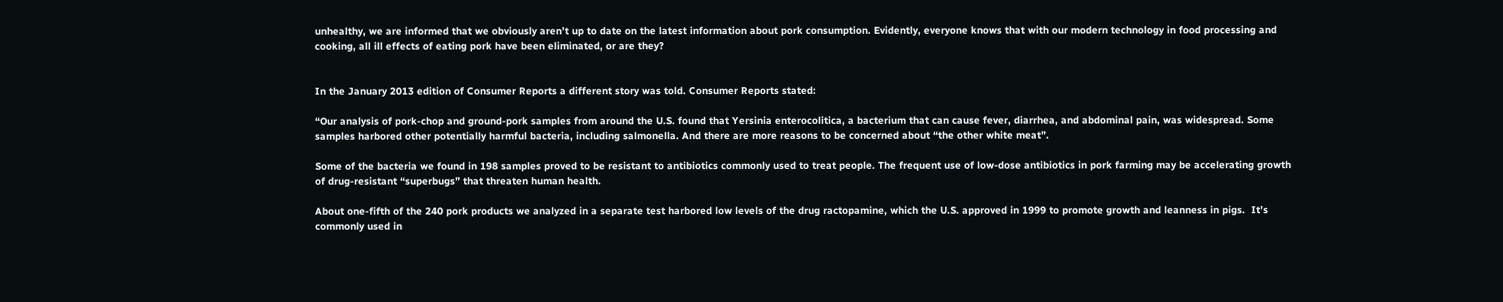unhealthy, we are informed that we obviously aren’t up to date on the latest information about pork consumption. Evidently, everyone knows that with our modern technology in food processing and cooking, all ill effects of eating pork have been eliminated, or are they?


In the January 2013 edition of Consumer Reports a different story was told. Consumer Reports stated:

“Our analysis of pork-chop and ground-pork samples from around the U.S. found that Yersinia enterocolitica, a bacterium that can cause fever, diarrhea, and abdominal pain, was widespread. Some samples harbored other potentially harmful bacteria, including salmonella. And there are more reasons to be concerned about “the other white meat”.

Some of the bacteria we found in 198 samples proved to be resistant to antibiotics commonly used to treat people. The frequent use of low-dose antibiotics in pork farming may be accelerating growth of drug-resistant “superbugs” that threaten human health.

About one-fifth of the 240 pork products we analyzed in a separate test harbored low levels of the drug ractopamine, which the U.S. approved in 1999 to promote growth and leanness in pigs.  It’s commonly used in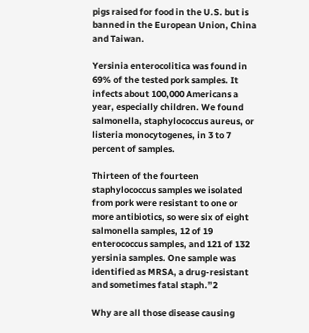pigs raised for food in the U.S. but is banned in the European Union, China and Taiwan.

Yersinia enterocolitica was found in 69% of the tested pork samples. It infects about 100,000 Americans a year, especially children. We found salmonella, staphylococcus aureus, or listeria monocytogenes, in 3 to 7 percent of samples.

Thirteen of the fourteen staphylococcus samples we isolated from pork were resistant to one or more antibiotics, so were six of eight salmonella samples, 12 of 19 enterococcus samples, and 121 of 132 yersinia samples. One sample was identified as MRSA, a drug-resistant and sometimes fatal staph.”2

Why are all those disease causing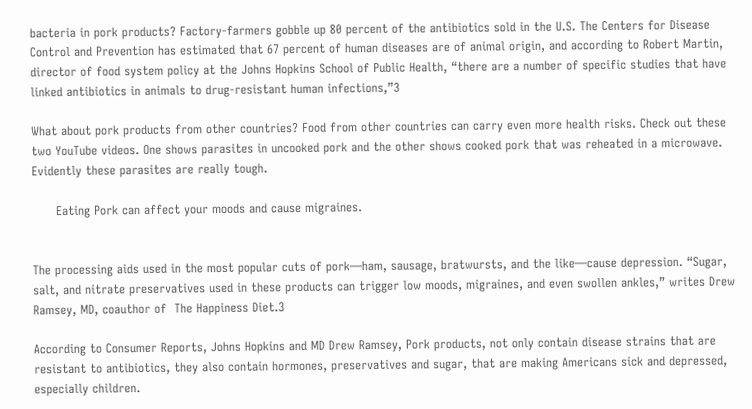bacteria in pork products? Factory-farmers gobble up 80 percent of the antibiotics sold in the U.S. The Centers for Disease Control and Prevention has estimated that 67 percent of human diseases are of animal origin, and according to Robert Martin, director of food system policy at the Johns Hopkins School of Public Health, “there are a number of specific studies that have linked antibiotics in animals to drug-resistant human infections,”3

What about pork products from other countries? Food from other countries can carry even more health risks. Check out these two YouTube videos. One shows parasites in uncooked pork and the other shows cooked pork that was reheated in a microwave. Evidently these parasites are really tough.

      Eating Pork can affect your moods and cause migraines.


The processing aids used in the most popular cuts of pork—ham, sausage, bratwursts, and the like—cause depression. “Sugar, salt, and nitrate preservatives used in these products can trigger low moods, migraines, and even swollen ankles,” writes Drew Ramsey, MD, coauthor of  The Happiness Diet.3

According to Consumer Reports, Johns Hopkins and MD Drew Ramsey, Pork products, not only contain disease strains that are resistant to antibiotics, they also contain hormones, preservatives and sugar, that are making Americans sick and depressed, especially children.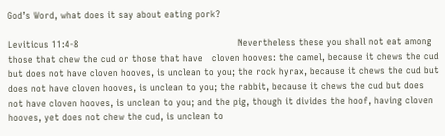God’s Word, what does it say about eating pork?

Leviticus 11:4-8                                                     Nevertheless these you shall not eat among those that chew the cud or those that have   cloven hooves: the camel, because it chews the cud but does not have cloven hooves, is unclean to you; the rock hyrax, because it chews the cud but does not have cloven hooves, is unclean to you; the rabbit, because it chews the cud but does not have cloven hooves, is unclean to you; and the pig, though it divides the hoof, having cloven hooves, yet does not chew the cud, is unclean to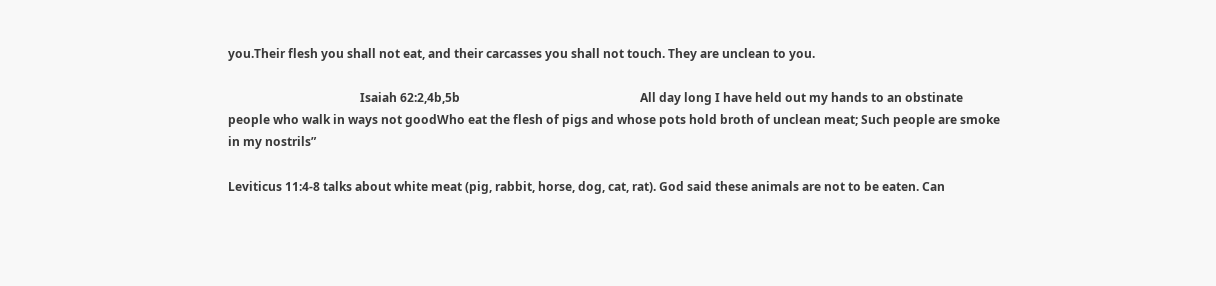you.Their flesh you shall not eat, and their carcasses you shall not touch. They are unclean to you.

                                            Isaiah 62:2,4b,5b                                                            All day long I have held out my hands to an obstinate people who walk in ways not goodWho eat the flesh of pigs and whose pots hold broth of unclean meat; Such people are smoke in my nostrils”

Leviticus 11:4-8 talks about white meat (pig, rabbit, horse, dog, cat, rat). God said these animals are not to be eaten. Can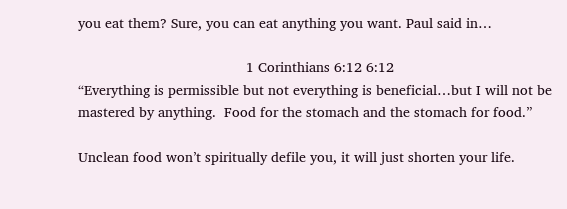you eat them? Sure, you can eat anything you want. Paul said in…

                                          1 Corinthians 6:12 6:12                                                    “Everything is permissible but not everything is beneficial…but I will not be mastered by anything.  Food for the stomach and the stomach for food.”

Unclean food won’t spiritually defile you, it will just shorten your life.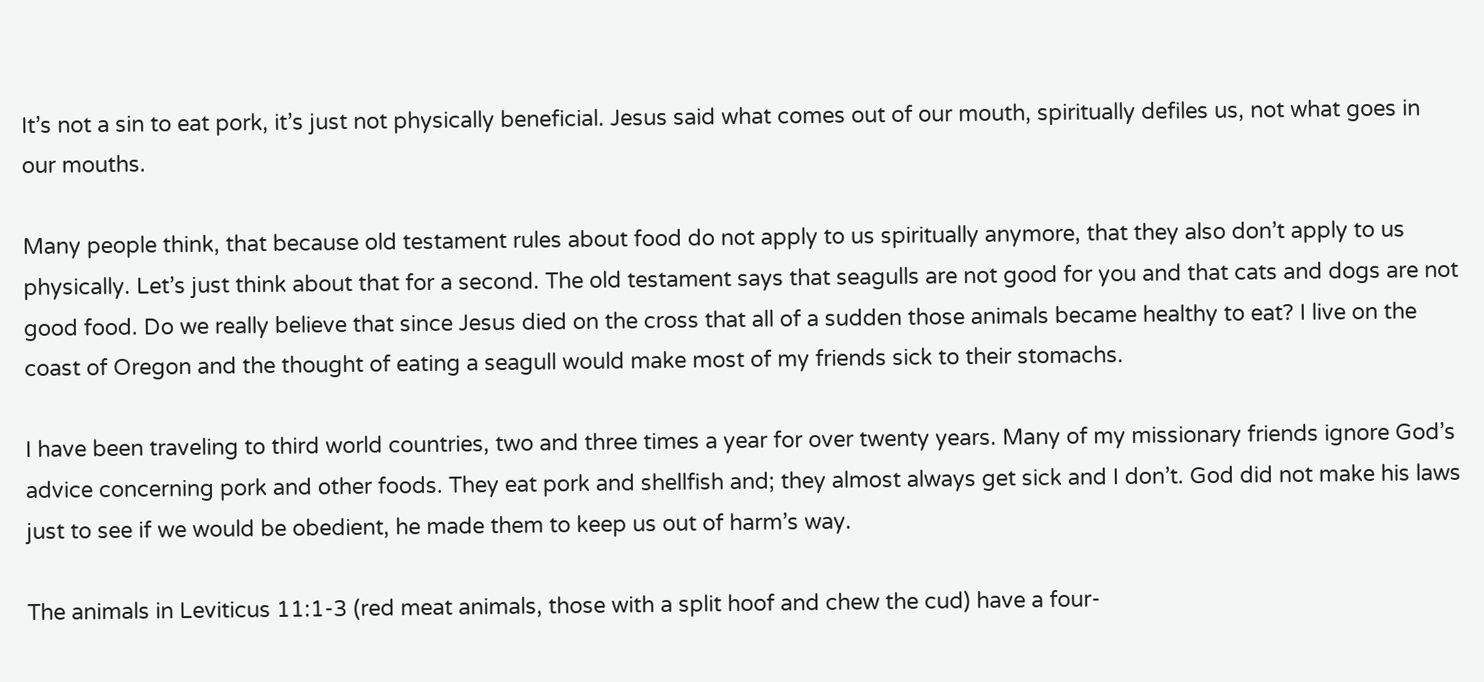It’s not a sin to eat pork, it’s just not physically beneficial. Jesus said what comes out of our mouth, spiritually defiles us, not what goes in our mouths.

Many people think, that because old testament rules about food do not apply to us spiritually anymore, that they also don’t apply to us physically. Let’s just think about that for a second. The old testament says that seagulls are not good for you and that cats and dogs are not good food. Do we really believe that since Jesus died on the cross that all of a sudden those animals became healthy to eat? I live on the coast of Oregon and the thought of eating a seagull would make most of my friends sick to their stomachs.

I have been traveling to third world countries, two and three times a year for over twenty years. Many of my missionary friends ignore God’s advice concerning pork and other foods. They eat pork and shellfish and; they almost always get sick and I don’t. God did not make his laws just to see if we would be obedient, he made them to keep us out of harm’s way.

The animals in Leviticus 11:1-3 (red meat animals, those with a split hoof and chew the cud) have a four-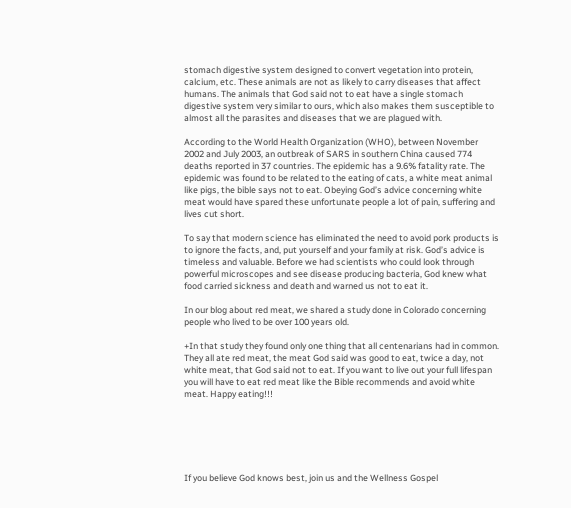stomach digestive system designed to convert vegetation into protein, calcium, etc. These animals are not as likely to carry diseases that affect humans. The animals that God said not to eat have a single stomach digestive system very similar to ours, which also makes them susceptible to almost all the parasites and diseases that we are plagued with.

According to the World Health Organization (WHO), between November 2002 and July 2003, an outbreak of SARS in southern China caused 774 deaths reported in 37 countries. The epidemic has a 9.6% fatality rate. The epidemic was found to be related to the eating of cats, a white meat animal like pigs, the bible says not to eat. Obeying God’s advice concerning white meat would have spared these unfortunate people a lot of pain, suffering and lives cut short.

To say that modern science has eliminated the need to avoid pork products is to ignore the facts, and, put yourself and your family at risk. God’s advice is timeless and valuable. Before we had scientists who could look through powerful microscopes and see disease producing bacteria, God knew what food carried sickness and death and warned us not to eat it.

In our blog about red meat, we shared a study done in Colorado concerning people who lived to be over 100 years old.

+In that study they found only one thing that all centenarians had in common. They all ate red meat, the meat God said was good to eat, twice a day, not white meat, that God said not to eat. If you want to live out your full lifespan you will have to eat red meat like the Bible recommends and avoid white meat. Happy eating!!!






If you believe God knows best, join us and the Wellness Gospel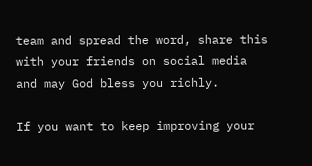team and spread the word, share this with your friends on social media and may God bless you richly.

If you want to keep improving your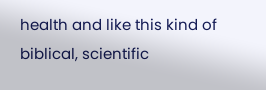health and like this kind of biblical, scientific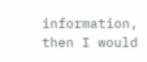information, then I would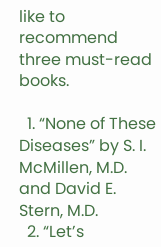like to recommend three must-read books.

  1. “None of These Diseases” by S. I. McMillen, M.D. and David E. Stern, M.D.
  2. “Let’s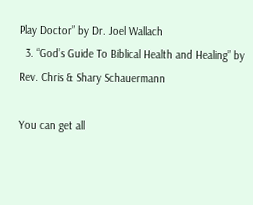Play Doctor” by Dr. Joel Wallach
  3. “God’s Guide To Biblical Health and Healing” by Rev. Chris & Shary Schauermann

You can get all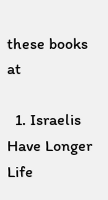these books at

  1. Israelis Have Longer Life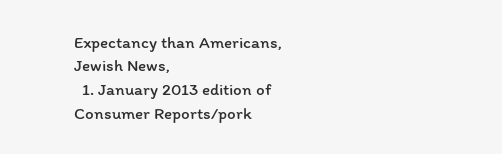Expectancy than Americans, Jewish News,
  1. January 2013 edition of Consumer Reports/pork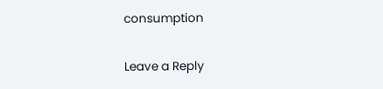consumption

Leave a Reply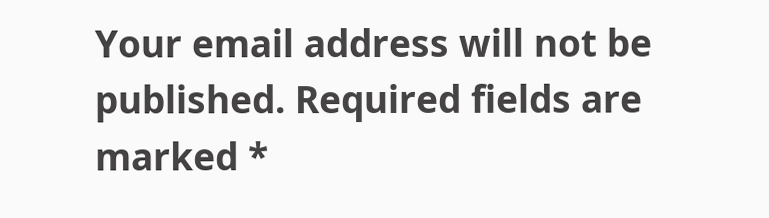Your email address will not be published. Required fields are marked *